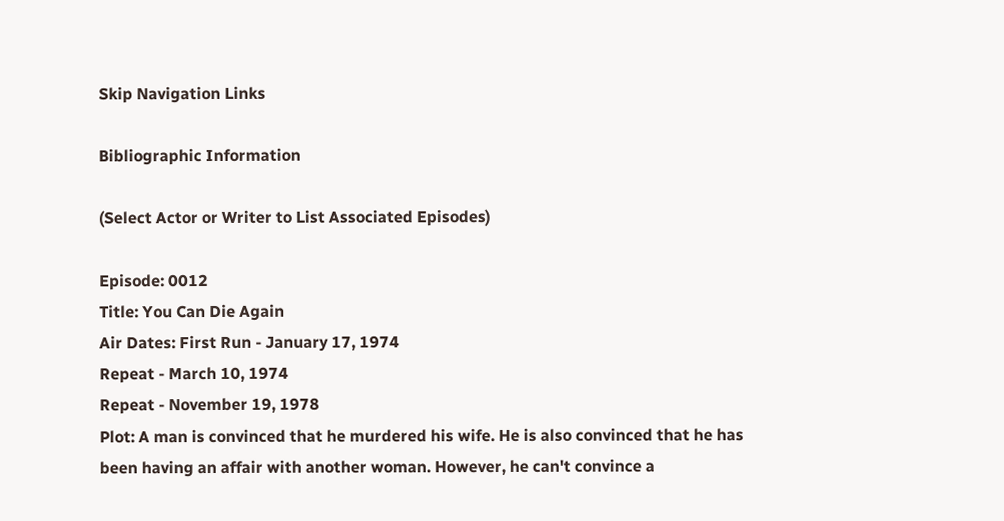Skip Navigation Links

Bibliographic Information

(Select Actor or Writer to List Associated Episodes)

Episode: 0012
Title: You Can Die Again
Air Dates: First Run - January 17, 1974
Repeat - March 10, 1974
Repeat - November 19, 1978
Plot: A man is convinced that he murdered his wife. He is also convinced that he has been having an affair with another woman. However, he can't convince a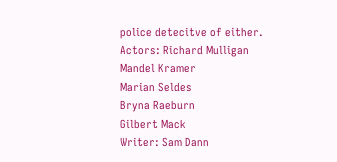police detecitve of either.
Actors: Richard Mulligan
Mandel Kramer
Marian Seldes
Bryna Raeburn
Gilbert Mack
Writer: Sam Dann